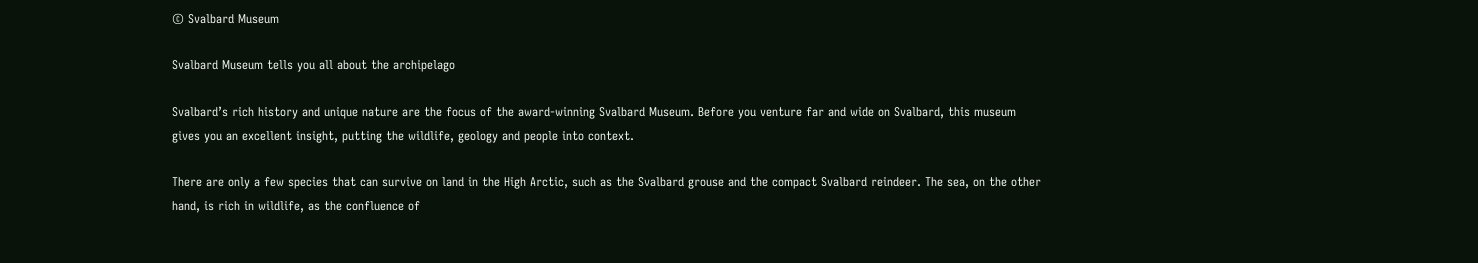© Svalbard Museum

Svalbard Museum tells you all about the archipelago

Svalbard’s rich history and unique nature are the focus of the award-winning Svalbard Museum. Before you venture far and wide on Svalbard, this museum gives you an excellent insight, putting the wildlife, geology and people into context.

There are only a few species that can survive on land in the High Arctic, such as the Svalbard grouse and the compact Svalbard reindeer. The sea, on the other hand, is rich in wildlife, as the confluence of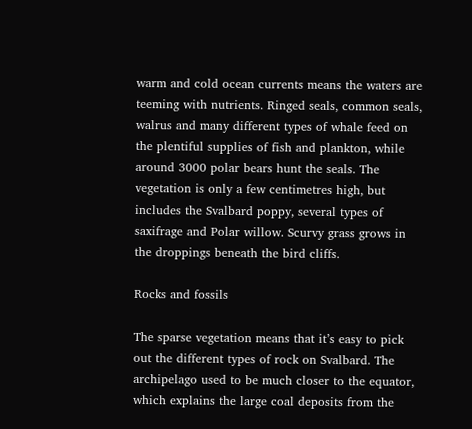warm and cold ocean currents means the waters are teeming with nutrients. Ringed seals, common seals, walrus and many different types of whale feed on the plentiful supplies of fish and plankton, while around 3000 polar bears hunt the seals. The vegetation is only a few centimetres high, but includes the Svalbard poppy, several types of saxifrage and Polar willow. Scurvy grass grows in the droppings beneath the bird cliffs.

Rocks and fossils

The sparse vegetation means that it’s easy to pick out the different types of rock on Svalbard. The archipelago used to be much closer to the equator, which explains the large coal deposits from the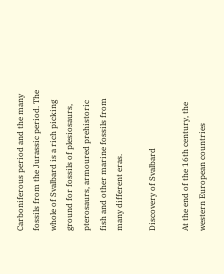Carboniferous period and the many fossils from the Jurassic period. The whole of Svalbard is a rich picking ground for fossils of plesiosaurs, pterosaurs, armoured prehistoric fish and other marine fossils from many different eras.

Discovery of Svalbard

At the end of the 16th century, the western European countries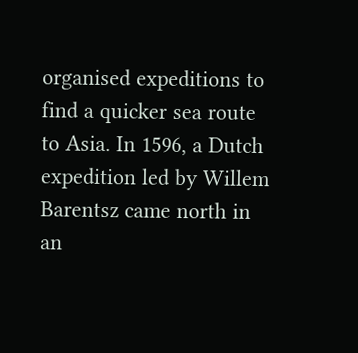organised expeditions to find a quicker sea route to Asia. In 1596, a Dutch expedition led by Willem Barentsz came north in an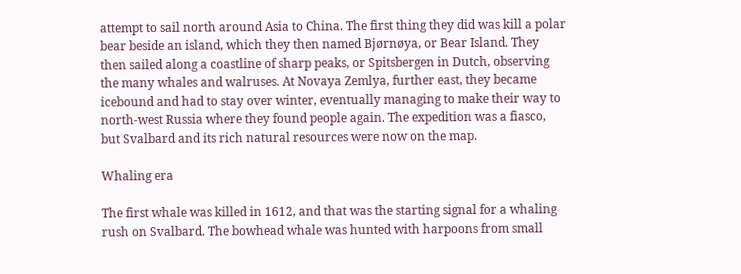attempt to sail north around Asia to China. The first thing they did was kill a polar bear beside an island, which they then named Bjørnøya, or Bear Island. They then sailed along a coastline of sharp peaks, or Spitsbergen in Dutch, observing the many whales and walruses. At Novaya Zemlya, further east, they became icebound and had to stay over winter, eventually managing to make their way to north-west Russia where they found people again. The expedition was a fiasco, but Svalbard and its rich natural resources were now on the map.

Whaling era

The first whale was killed in 1612, and that was the starting signal for a whaling rush on Svalbard. The bowhead whale was hunted with harpoons from small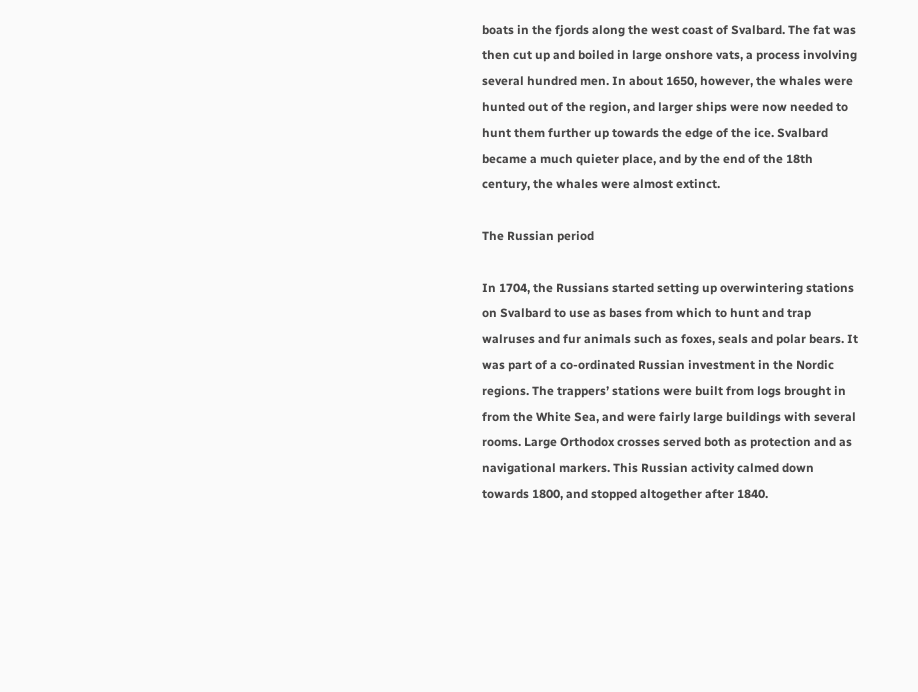boats in the fjords along the west coast of Svalbard. The fat was then cut up and boiled in large onshore vats, a process involving several hundred men. In about 1650, however, the whales were hunted out of the region, and larger ships were now needed to hunt them further up towards the edge of the ice. Svalbard became a much quieter place, and by the end of the 18th century, the whales were almost extinct.

The Russian period

In 1704, the Russians started setting up overwintering stations on Svalbard to use as bases from which to hunt and trap walruses and fur animals such as foxes, seals and polar bears. It was part of a co-ordinated Russian investment in the Nordic regions. The trappers’ stations were built from logs brought in from the White Sea, and were fairly large buildings with several rooms. Large Orthodox crosses served both as protection and as navigational markers. This Russian activity calmed down towards 1800, and stopped altogether after 1840.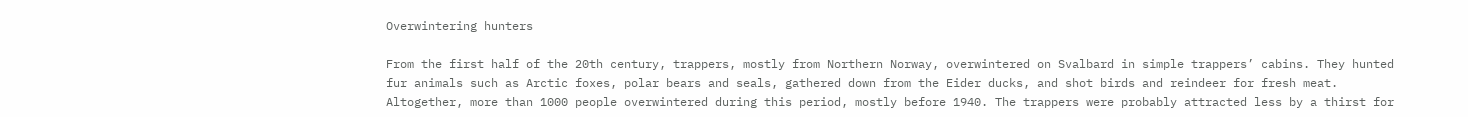Overwintering hunters

From the first half of the 20th century, trappers, mostly from Northern Norway, overwintered on Svalbard in simple trappers’ cabins. They hunted fur animals such as Arctic foxes, polar bears and seals, gathered down from the Eider ducks, and shot birds and reindeer for fresh meat. Altogether, more than 1000 people overwintered during this period, mostly before 1940. The trappers were probably attracted less by a thirst for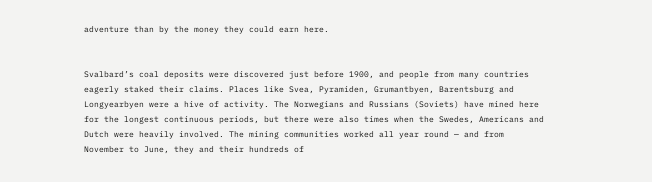adventure than by the money they could earn here.


Svalbard’s coal deposits were discovered just before 1900, and people from many countries eagerly staked their claims. Places like Svea, Pyramiden, Grumantbyen, Barentsburg and Longyearbyen were a hive of activity. The Norwegians and Russians (Soviets) have mined here for the longest continuous periods, but there were also times when the Swedes, Americans and Dutch were heavily involved. The mining communities worked all year round — and from November to June, they and their hundreds of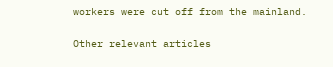workers were cut off from the mainland.

Other relevant articles